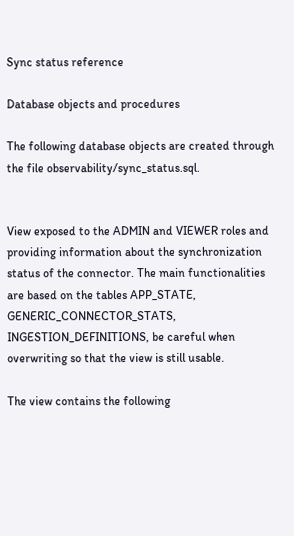Sync status reference

Database objects and procedures

The following database objects are created through the file observability/sync_status.sql.


View exposed to the ADMIN and VIEWER roles and providing information about the synchronization status of the connector. The main functionalities are based on the tables APP_STATE, GENERIC_CONNECTOR_STATS, INGESTION_DEFINITIONS, be careful when overwriting so that the view is still usable.

The view contains the following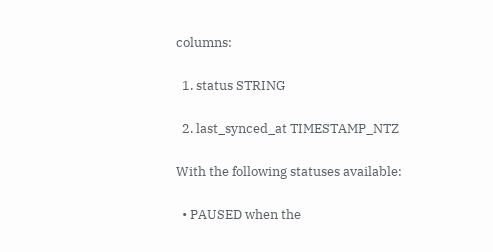columns:

  1. status STRING

  2. last_synced_at TIMESTAMP_NTZ

With the following statuses available:

  • PAUSED when the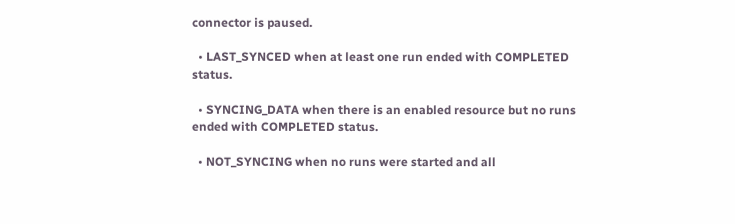connector is paused.

  • LAST_SYNCED when at least one run ended with COMPLETED status.

  • SYNCING_DATA when there is an enabled resource but no runs ended with COMPLETED status.

  • NOT_SYNCING when no runs were started and all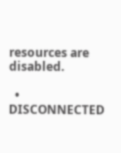resources are disabled.

  • DISCONNECTED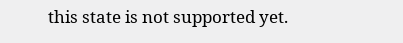this state is not supported yet.